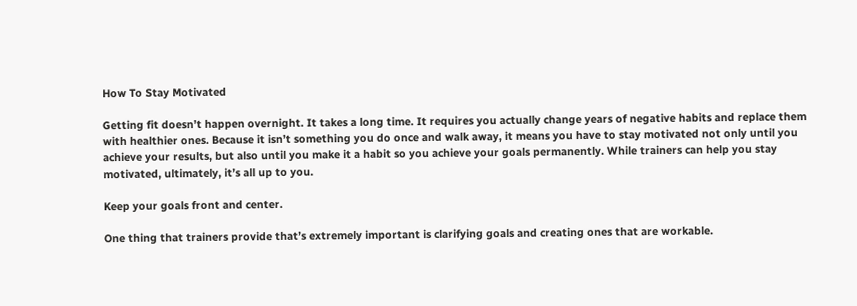How To Stay Motivated

Getting fit doesn’t happen overnight. It takes a long time. It requires you actually change years of negative habits and replace them with healthier ones. Because it isn’t something you do once and walk away, it means you have to stay motivated not only until you achieve your results, but also until you make it a habit so you achieve your goals permanently. While trainers can help you stay motivated, ultimately, it’s all up to you.

Keep your goals front and center.

One thing that trainers provide that’s extremely important is clarifying goals and creating ones that are workable.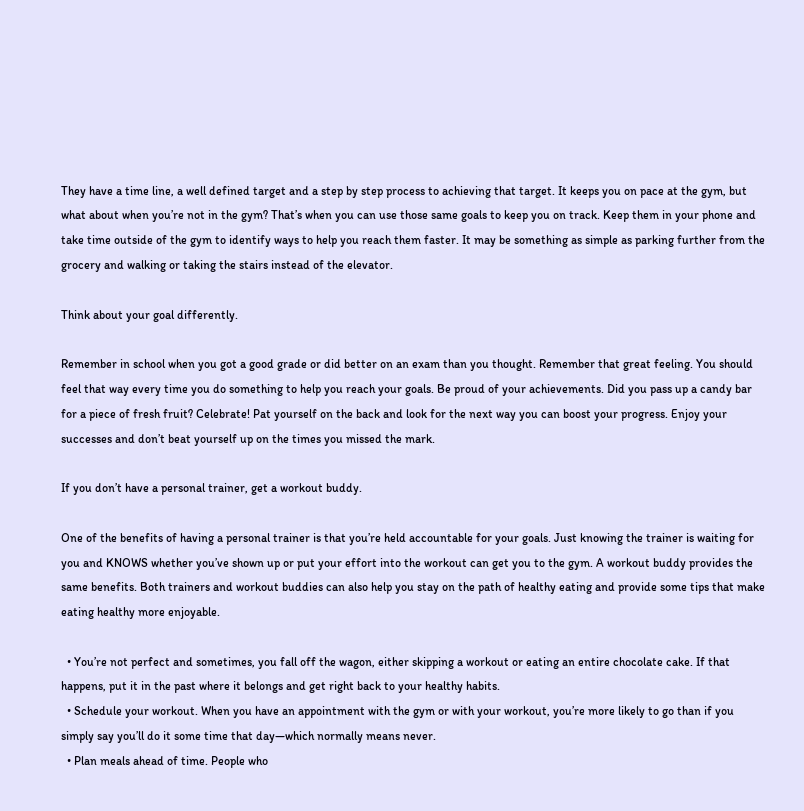They have a time line, a well defined target and a step by step process to achieving that target. It keeps you on pace at the gym, but what about when you’re not in the gym? That’s when you can use those same goals to keep you on track. Keep them in your phone and take time outside of the gym to identify ways to help you reach them faster. It may be something as simple as parking further from the grocery and walking or taking the stairs instead of the elevator.

Think about your goal differently.

Remember in school when you got a good grade or did better on an exam than you thought. Remember that great feeling. You should feel that way every time you do something to help you reach your goals. Be proud of your achievements. Did you pass up a candy bar for a piece of fresh fruit? Celebrate! Pat yourself on the back and look for the next way you can boost your progress. Enjoy your successes and don’t beat yourself up on the times you missed the mark.

If you don’t have a personal trainer, get a workout buddy.

One of the benefits of having a personal trainer is that you’re held accountable for your goals. Just knowing the trainer is waiting for you and KNOWS whether you’ve shown up or put your effort into the workout can get you to the gym. A workout buddy provides the same benefits. Both trainers and workout buddies can also help you stay on the path of healthy eating and provide some tips that make eating healthy more enjoyable.

  • You’re not perfect and sometimes, you fall off the wagon, either skipping a workout or eating an entire chocolate cake. If that happens, put it in the past where it belongs and get right back to your healthy habits.
  • Schedule your workout. When you have an appointment with the gym or with your workout, you’re more likely to go than if you simply say you’ll do it some time that day—which normally means never.
  • Plan meals ahead of time. People who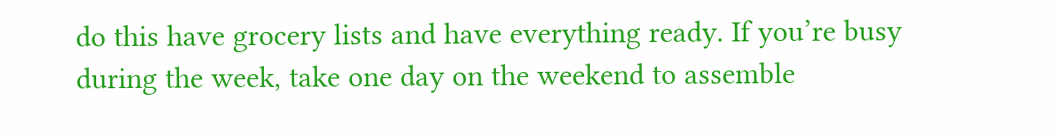do this have grocery lists and have everything ready. If you’re busy during the week, take one day on the weekend to assemble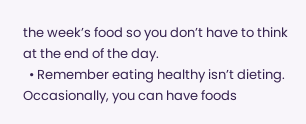the week’s food so you don’t have to think at the end of the day.
  • Remember eating healthy isn’t dieting. Occasionally, you can have foods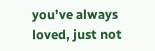you’ve always loved, just not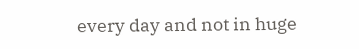every day and not in huge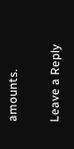amounts.

Leave a Reply